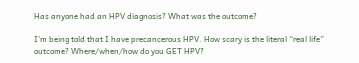Has anyone had an HPV diagnosis? What was the outcome?

I’m being told that I have precancerous HPV. How scary is the literal “real life” outcome? Where/when/how do you GET HPV?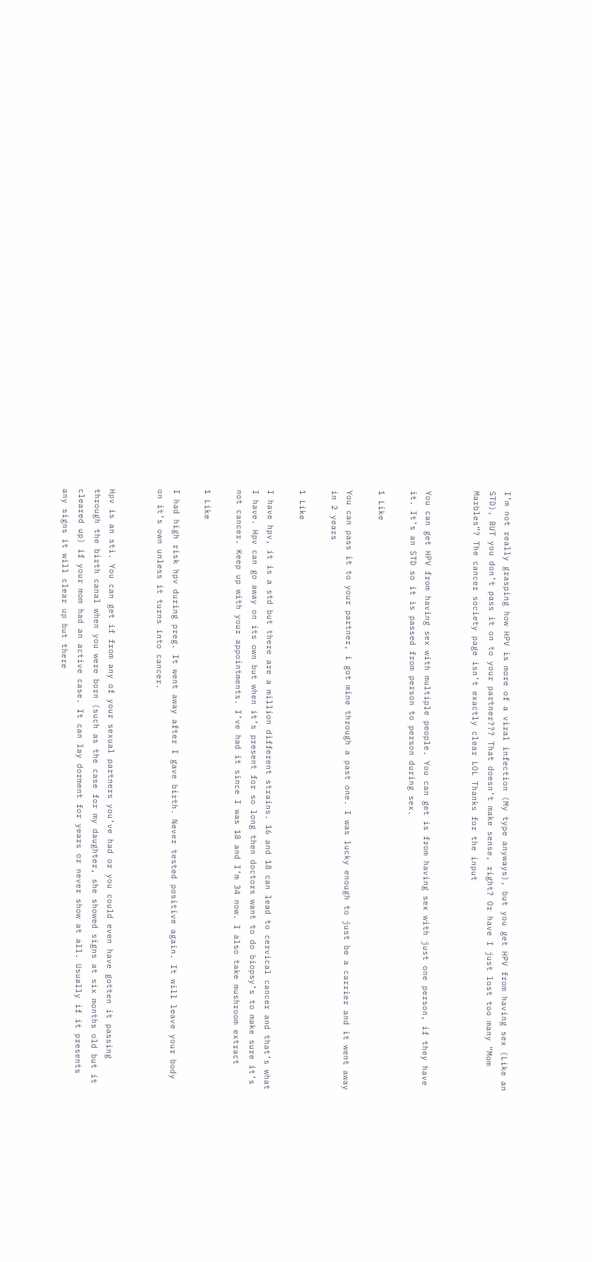I’m not really grasping how HPV is more of a viral infection (My type anyways), but you get HPV from having sex (Like an STD), BUT you don’t pass it on to your partner??? That doesn’t make sense, right? Or have I just lost too many “Mom Marbles”? The cancer society page isn’t exactly clear LOL Thanks for the input


You can get HPV from having sex with multiple people. You can get is from having sex with just one person, if they have it. It’s an STD so it is passed from person to person during sex.

1 Like

You can pass it to your partner, i got mine through a past one. I was lucky enough to just be a carrier and it went away in 2 years

1 Like

I have hpv, it is a std but there are a million different strains. 16 and 18 can lead to cervical cancer and that’s what I have. Hpv can go away on its own but when it’s present for so long then doctors want to do biopsy’s to make sure it’s not cancer. Keep up with your appointments. I’ve had it since I was 18 and I’m 34 now. I also take mushroom extract

1 Like

I had high risk hpv during preg. It went away after I gave birth. Never tested positive again. It will leave your body on it’s own unless it turns into cancer.


Hpv is an sti. You can get if from any of your sexual partners you’ve had or you could even have gotten it passing through the birth canal when you were born (such as the case for my daughter, she showed signs at six months old but it cleared up) if your mom had an active case. It can lay dorment for years or never show at all. Usually if it presents any signs it will clear up but there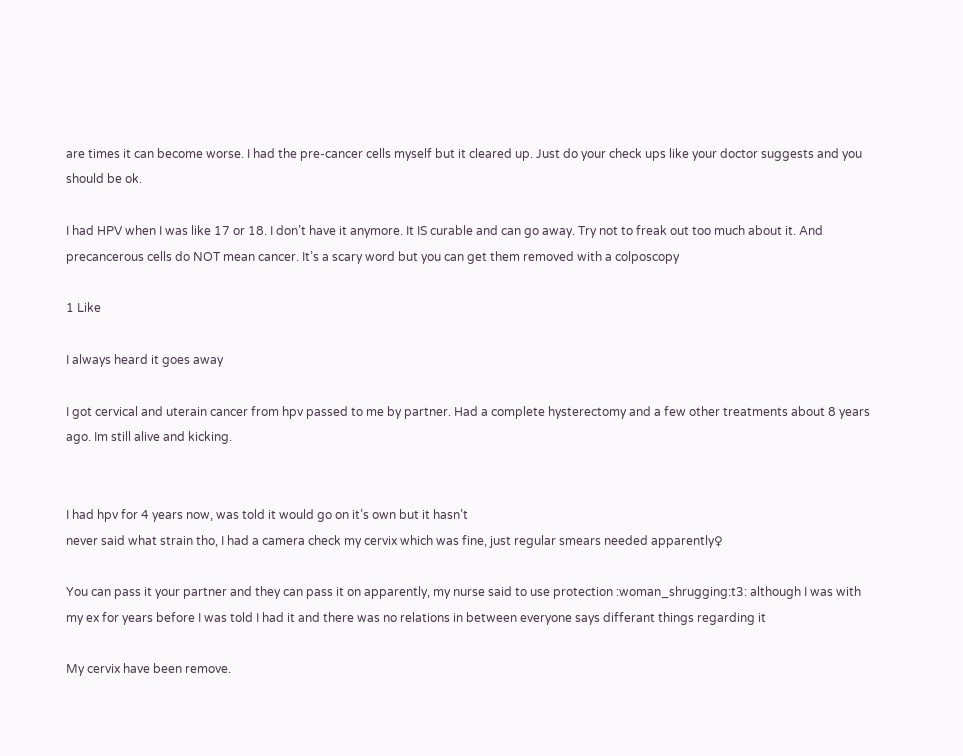are times it can become worse. I had the pre-cancer cells myself but it cleared up. Just do your check ups like your doctor suggests and you should be ok.

I had HPV when I was like 17 or 18. I don’t have it anymore. It IS curable and can go away. Try not to freak out too much about it. And precancerous cells do NOT mean cancer. It’s a scary word but you can get them removed with a colposcopy

1 Like

I always heard it goes away

I got cervical and uterain cancer from hpv passed to me by partner. Had a complete hysterectomy and a few other treatments about 8 years ago. Im still alive and kicking.


I had hpv for 4 years now, was told it would go on it’s own but it hasn’t
never said what strain tho, I had a camera check my cervix which was fine, just regular smears needed apparently♀

You can pass it your partner and they can pass it on apparently, my nurse said to use protection :woman_shrugging:t3: although I was with my ex for years before I was told I had it and there was no relations in between everyone says differant things regarding it

My cervix have been remove.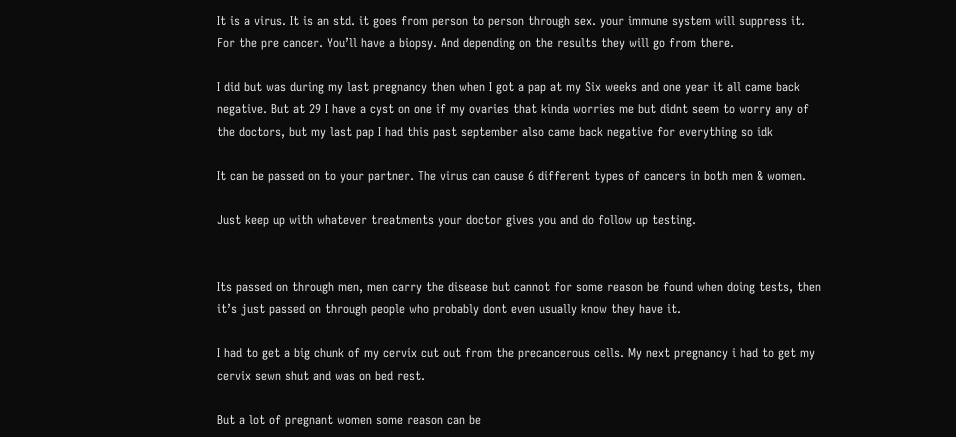It is a virus. It is an std. it goes from person to person through sex. your immune system will suppress it. For the pre cancer. You’ll have a biopsy. And depending on the results they will go from there.

I did but was during my last pregnancy then when I got a pap at my Six weeks and one year it all came back negative. But at 29 I have a cyst on one if my ovaries that kinda worries me but didnt seem to worry any of the doctors, but my last pap I had this past september also came back negative for everything so idk

It can be passed on to your partner. The virus can cause 6 different types of cancers in both men & women.

Just keep up with whatever treatments your doctor gives you and do follow up testing.


Its passed on through men, men carry the disease but cannot for some reason be found when doing tests, then it’s just passed on through people who probably dont even usually know they have it.

I had to get a big chunk of my cervix cut out from the precancerous cells. My next pregnancy i had to get my cervix sewn shut and was on bed rest.

But a lot of pregnant women some reason can be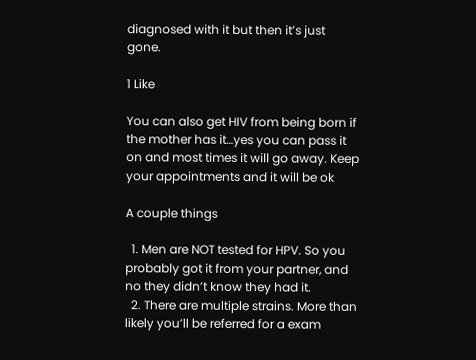diagnosed with it but then it’s just gone.

1 Like

You can also get HIV from being born if the mother has it…yes you can pass it on and most times it will go away. Keep your appointments and it will be ok

A couple things

  1. Men are NOT tested for HPV. So you probably got it from your partner, and no they didn’t know they had it.
  2. There are multiple strains. More than likely you’ll be referred for a exam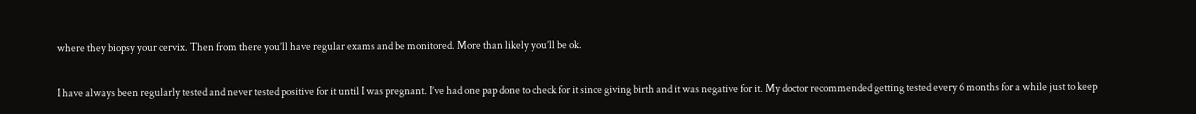where they biopsy your cervix. Then from there you’ll have regular exams and be monitored. More than likely you’ll be ok.

I have always been regularly tested and never tested positive for it until I was pregnant. I’ve had one pap done to check for it since giving birth and it was negative for it. My doctor recommended getting tested every 6 months for a while just to keep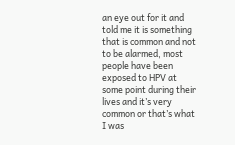an eye out for it and told me it is something that is common and not to be alarmed, most people have been exposed to HPV at some point during their lives and it’s very common or that’s what I was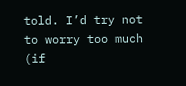told. I’d try not to worry too much (if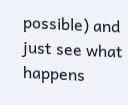possible) and just see what happens